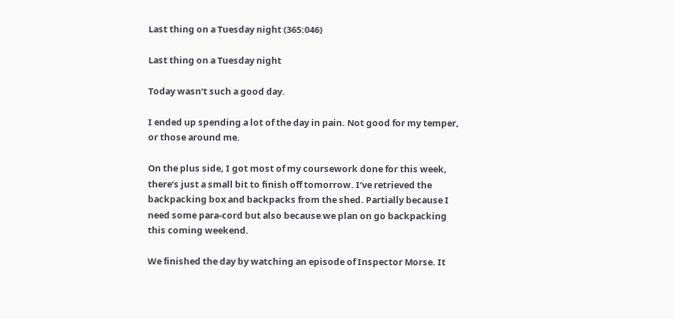Last thing on a Tuesday night (365:046)

Last thing on a Tuesday night

Today wasn’t such a good day.

I ended up spending a lot of the day in pain. Not good for my temper, or those around me.

On the plus side, I got most of my coursework done for this week, there’s just a small bit to finish off tomorrow. I’ve retrieved the backpacking box and backpacks from the shed. Partially because I need some para-cord but also because we plan on go backpacking this coming weekend.

We finished the day by watching an episode of Inspector Morse. It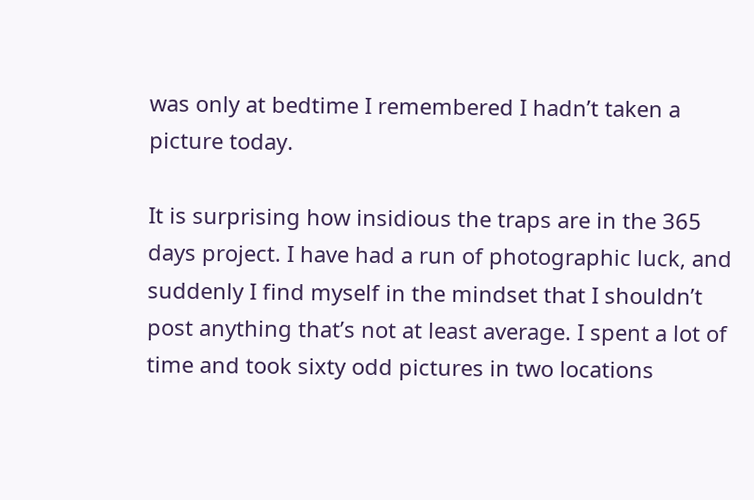was only at bedtime I remembered I hadn’t taken a picture today.

It is surprising how insidious the traps are in the 365 days project. I have had a run of photographic luck, and suddenly I find myself in the mindset that I shouldn’t post anything that’s not at least average. I spent a lot of time and took sixty odd pictures in two locations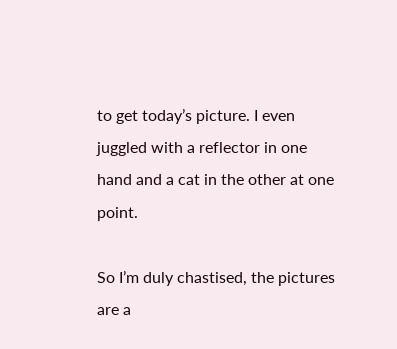to get today’s picture. I even juggled with a reflector in one hand and a cat in the other at one point.

So I’m duly chastised, the pictures are a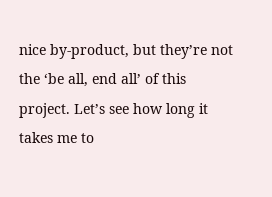nice by-product, but they’re not the ‘be all, end all’ of this project. Let’s see how long it takes me to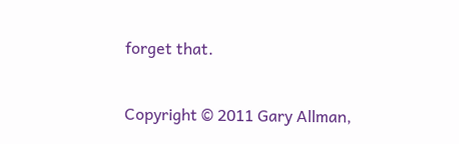forget that.

Copyright © 2011 Gary Allman,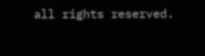all rights reserved.